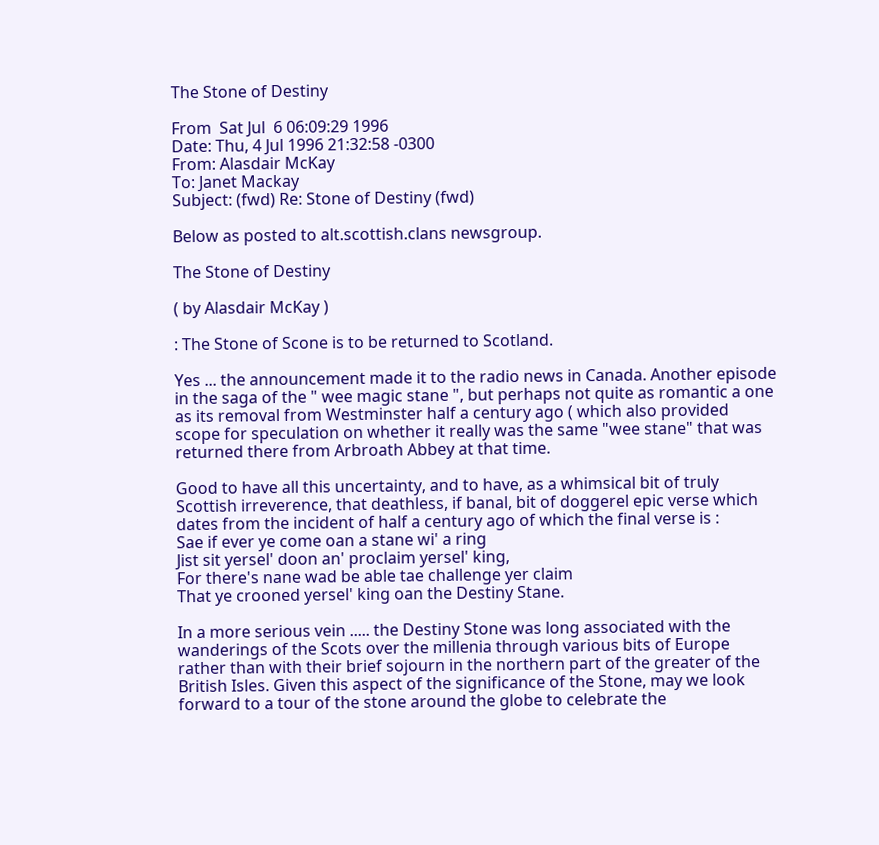The Stone of Destiny

From  Sat Jul  6 06:09:29 1996
Date: Thu, 4 Jul 1996 21:32:58 -0300
From: Alasdair McKay
To: Janet Mackay
Subject: (fwd) Re: Stone of Destiny (fwd)

Below as posted to alt.scottish.clans newsgroup.

The Stone of Destiny

( by Alasdair McKay )

: The Stone of Scone is to be returned to Scotland.

Yes ... the announcement made it to the radio news in Canada. Another episode in the saga of the " wee magic stane ", but perhaps not quite as romantic a one as its removal from Westminster half a century ago ( which also provided scope for speculation on whether it really was the same "wee stane" that was returned there from Arbroath Abbey at that time.

Good to have all this uncertainty, and to have, as a whimsical bit of truly Scottish irreverence, that deathless, if banal, bit of doggerel epic verse which dates from the incident of half a century ago of which the final verse is :
Sae if ever ye come oan a stane wi' a ring
Jist sit yersel' doon an' proclaim yersel' king,
For there's nane wad be able tae challenge yer claim
That ye crooned yersel' king oan the Destiny Stane.

In a more serious vein ..... the Destiny Stone was long associated with the wanderings of the Scots over the millenia through various bits of Europe rather than with their brief sojourn in the northern part of the greater of the British Isles. Given this aspect of the significance of the Stone, may we look forward to a tour of the stone around the globe to celebrate the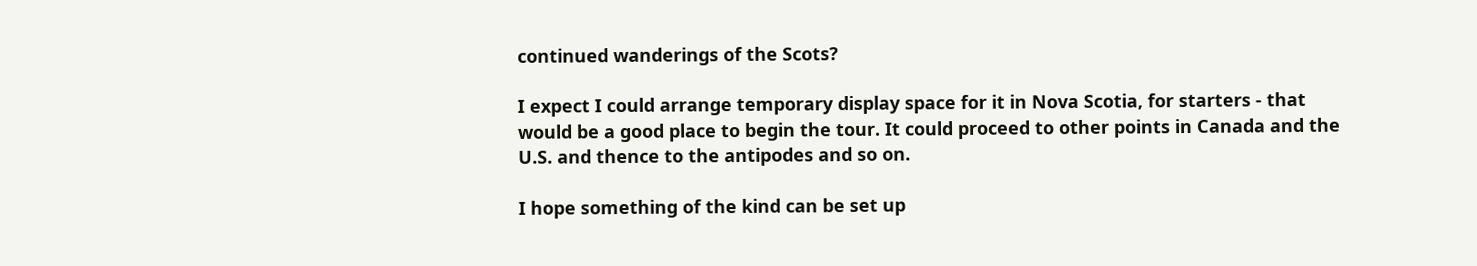continued wanderings of the Scots?

I expect I could arrange temporary display space for it in Nova Scotia, for starters - that would be a good place to begin the tour. It could proceed to other points in Canada and the U.S. and thence to the antipodes and so on.

I hope something of the kind can be set up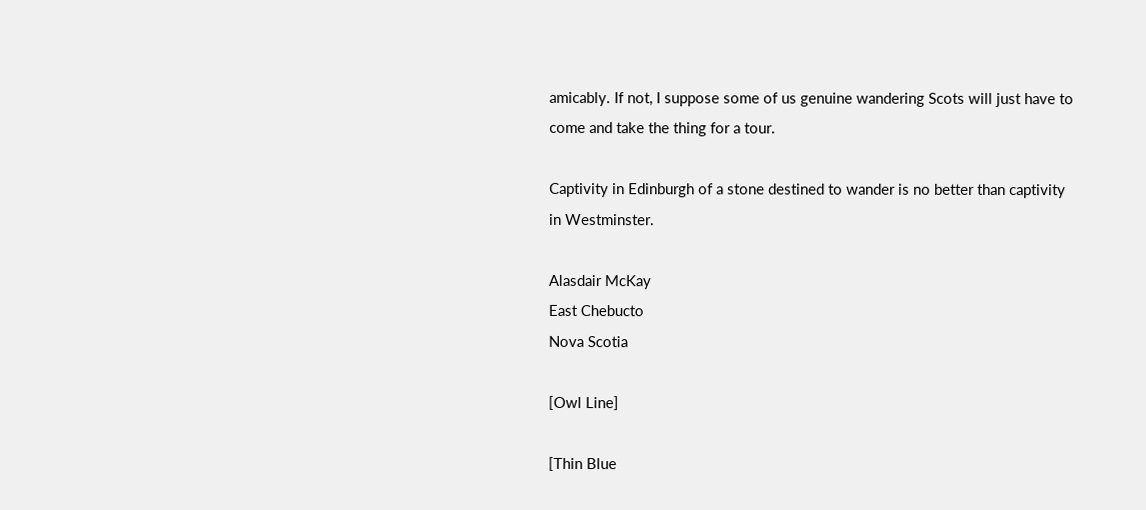amicably. If not, I suppose some of us genuine wandering Scots will just have to come and take the thing for a tour.

Captivity in Edinburgh of a stone destined to wander is no better than captivity in Westminster.

Alasdair McKay
East Chebucto
Nova Scotia

[Owl Line]

[Thin Blue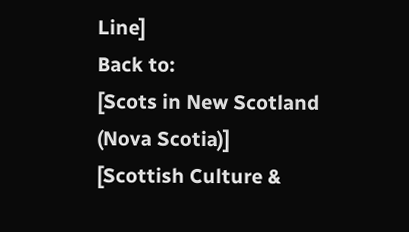Line]
Back to:
[Scots in New Scotland (Nova Scotia)]
[Scottish Culture &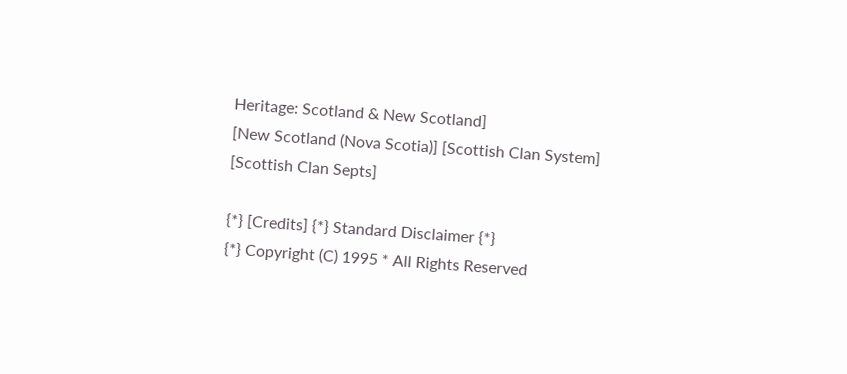Heritage: Scotland & New Scotland]
[New Scotland (Nova Scotia)] [Scottish Clan System]
[Scottish Clan Septs]

{*} [Credits] {*} Standard Disclaimer {*}
{*} Copyright (C) 1995 * All Rights Reserved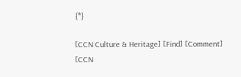{*}

[CCN Culture & Heritage] [Find] [Comment] [CCN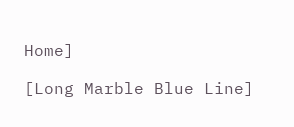Home]

[Long Marble Blue Line]